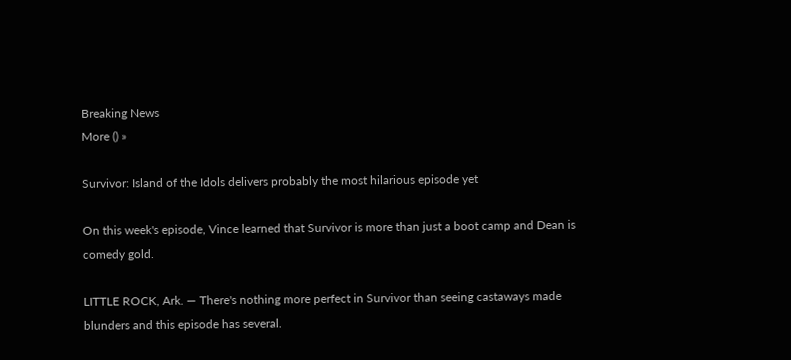Breaking News
More () »

Survivor: Island of the Idols delivers probably the most hilarious episode yet

On this week's episode, Vince learned that Survivor is more than just a boot camp and Dean is comedy gold.

LITTLE ROCK, Ark. — There's nothing more perfect in Survivor than seeing castaways made blunders and this episode has several.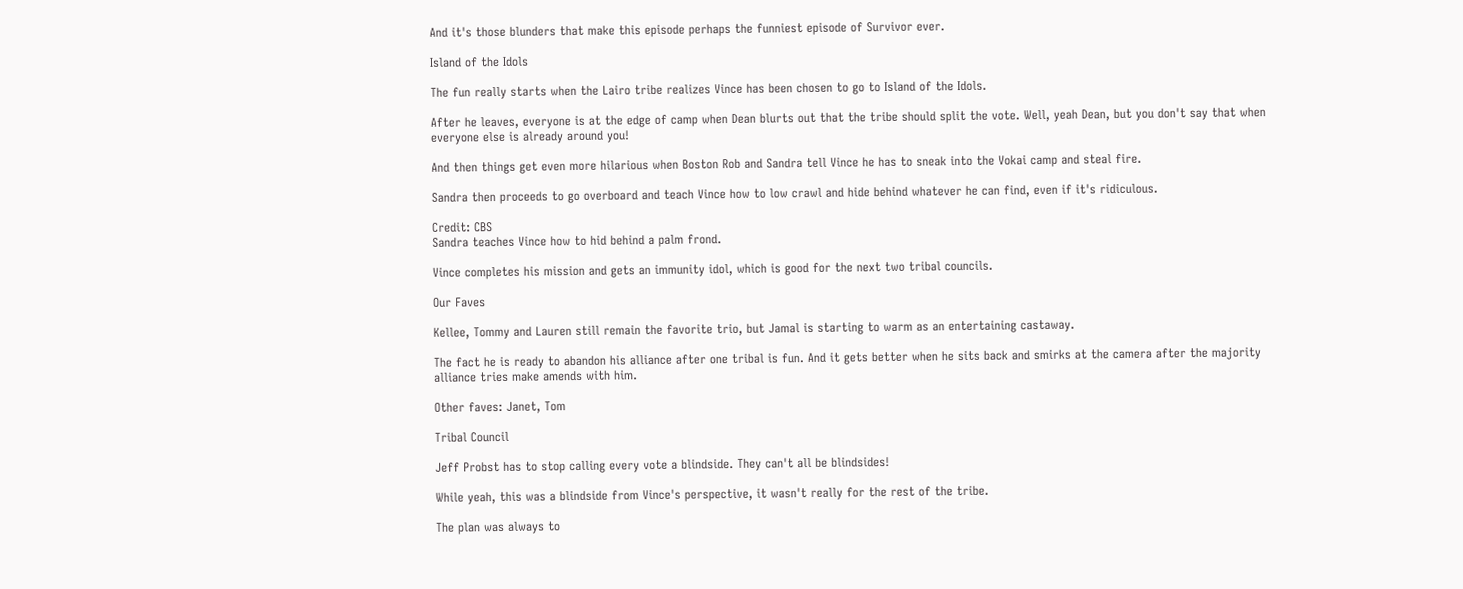And it's those blunders that make this episode perhaps the funniest episode of Survivor ever.

Island of the Idols

The fun really starts when the Lairo tribe realizes Vince has been chosen to go to Island of the Idols.

After he leaves, everyone is at the edge of camp when Dean blurts out that the tribe should split the vote. Well, yeah Dean, but you don't say that when everyone else is already around you!

And then things get even more hilarious when Boston Rob and Sandra tell Vince he has to sneak into the Vokai camp and steal fire.

Sandra then proceeds to go overboard and teach Vince how to low crawl and hide behind whatever he can find, even if it's ridiculous.

Credit: CBS
Sandra teaches Vince how to hid behind a palm frond.

Vince completes his mission and gets an immunity idol, which is good for the next two tribal councils.

Our Faves

Kellee, Tommy and Lauren still remain the favorite trio, but Jamal is starting to warm as an entertaining castaway.

The fact he is ready to abandon his alliance after one tribal is fun. And it gets better when he sits back and smirks at the camera after the majority alliance tries make amends with him.

Other faves: Janet, Tom

Tribal Council

Jeff Probst has to stop calling every vote a blindside. They can't all be blindsides!

While yeah, this was a blindside from Vince's perspective, it wasn't really for the rest of the tribe.

The plan was always to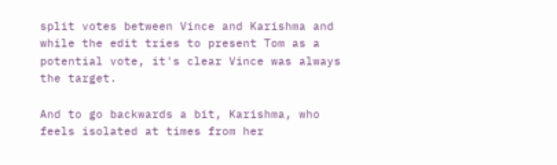split votes between Vince and Karishma and while the edit tries to present Tom as a potential vote, it's clear Vince was always the target.

And to go backwards a bit, Karishma, who feels isolated at times from her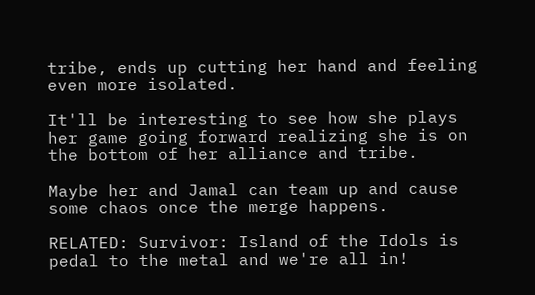tribe, ends up cutting her hand and feeling even more isolated.

It'll be interesting to see how she plays her game going forward realizing she is on the bottom of her alliance and tribe.

Maybe her and Jamal can team up and cause some chaos once the merge happens.

RELATED: Survivor: Island of the Idols is pedal to the metal and we're all in!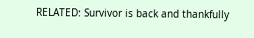RELATED: Survivor is back and thankfully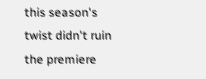this season's twist didn't ruin the premiere